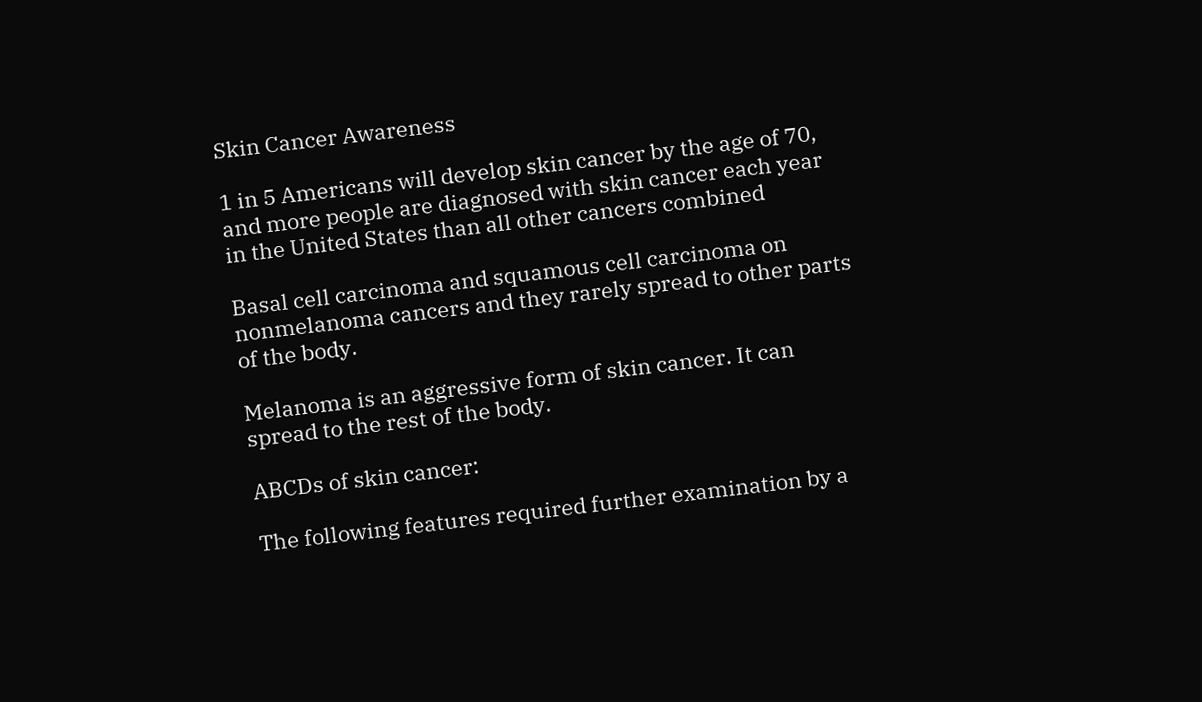Skin Cancer Awareness

1 in 5 Americans will develop skin cancer by the age of 70, and more people are diagnosed with skin cancer each year in the United States than all other cancers combined

Basal cell carcinoma and squamous cell carcinoma on nonmelanoma cancers and they rarely spread to other parts of the body.

Melanoma is an aggressive form of skin cancer. It can spread to the rest of the body.

ABCDs of skin cancer:

The following features required further examination by a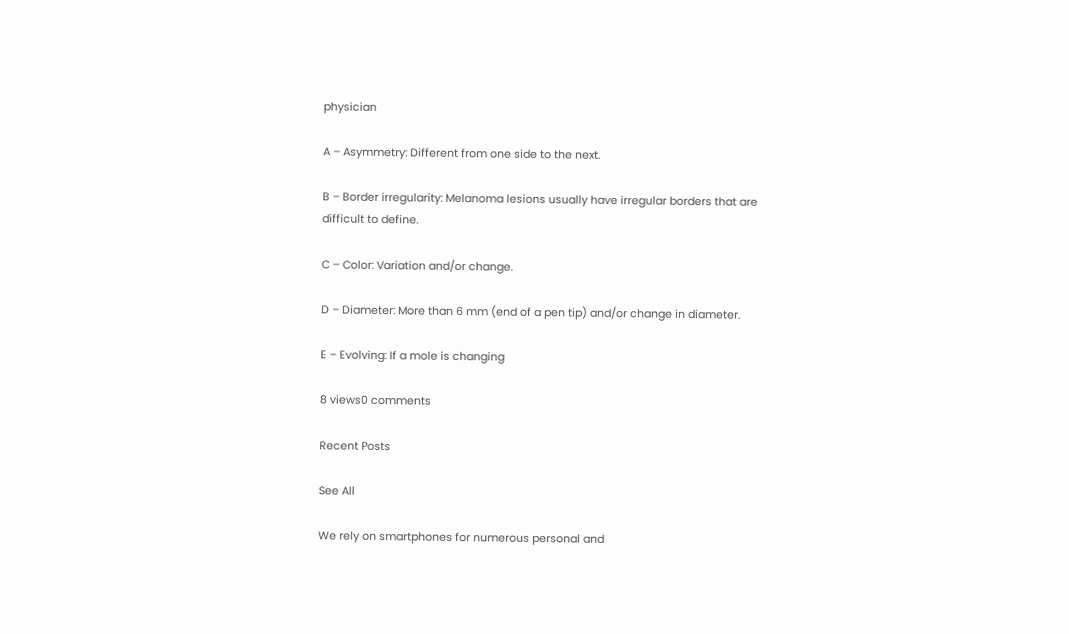physician

A – Asymmetry: Different from one side to the next.

B – Border irregularity: Melanoma lesions usually have irregular borders that are difficult to define.

C – Color: Variation and/or change.

D – Diameter: More than 6 mm (end of a pen tip) and/or change in diameter.

E – Evolving: If a mole is changing

8 views0 comments

Recent Posts

See All

We rely on smartphones for numerous personal and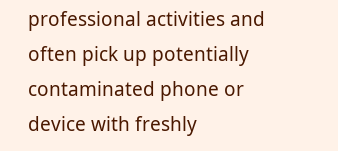professional activities and often pick up potentially contaminated phone or device with freshly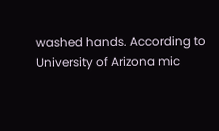washed hands. According to University of Arizona mic